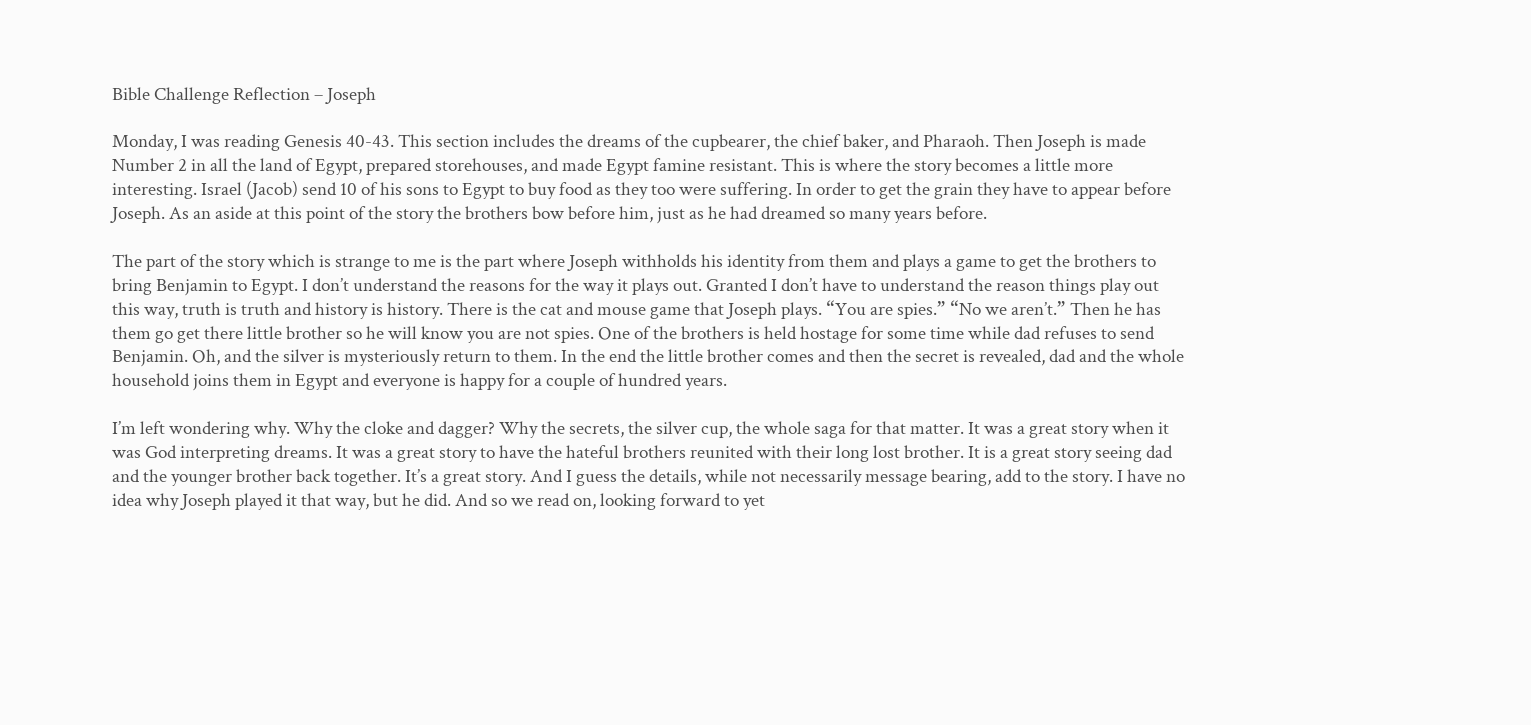Bible Challenge Reflection – Joseph

Monday, I was reading Genesis 40-43. This section includes the dreams of the cupbearer, the chief baker, and Pharaoh. Then Joseph is made Number 2 in all the land of Egypt, prepared storehouses, and made Egypt famine resistant. This is where the story becomes a little more interesting. Israel (Jacob) send 10 of his sons to Egypt to buy food as they too were suffering. In order to get the grain they have to appear before Joseph. As an aside at this point of the story the brothers bow before him, just as he had dreamed so many years before.

The part of the story which is strange to me is the part where Joseph withholds his identity from them and plays a game to get the brothers to bring Benjamin to Egypt. I don’t understand the reasons for the way it plays out. Granted I don’t have to understand the reason things play out this way, truth is truth and history is history. There is the cat and mouse game that Joseph plays. “You are spies.” “No we aren’t.” Then he has them go get there little brother so he will know you are not spies. One of the brothers is held hostage for some time while dad refuses to send Benjamin. Oh, and the silver is mysteriously return to them. In the end the little brother comes and then the secret is revealed, dad and the whole household joins them in Egypt and everyone is happy for a couple of hundred years.

I’m left wondering why. Why the cloke and dagger? Why the secrets, the silver cup, the whole saga for that matter. It was a great story when it was God interpreting dreams. It was a great story to have the hateful brothers reunited with their long lost brother. It is a great story seeing dad and the younger brother back together. It’s a great story. And I guess the details, while not necessarily message bearing, add to the story. I have no idea why Joseph played it that way, but he did. And so we read on, looking forward to yet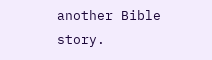another Bible story.